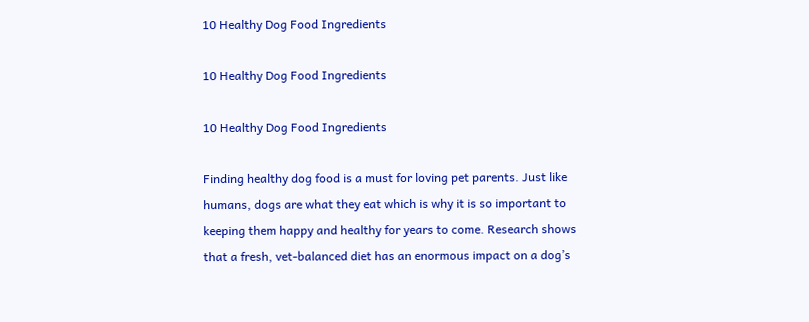10 Healthy Dog Food Ingredients

10 Healthy Dog Food Ingredients

10 Healthy Dog Food Ingredients

Finding healthy dog food is a must for loving pet parents. Just like humans, dogs are what they eat which is why it is so important to keeping them happy and healthy for years to come. Research shows that a fresh, vet-balanced diet has an enormous impact on a dog’s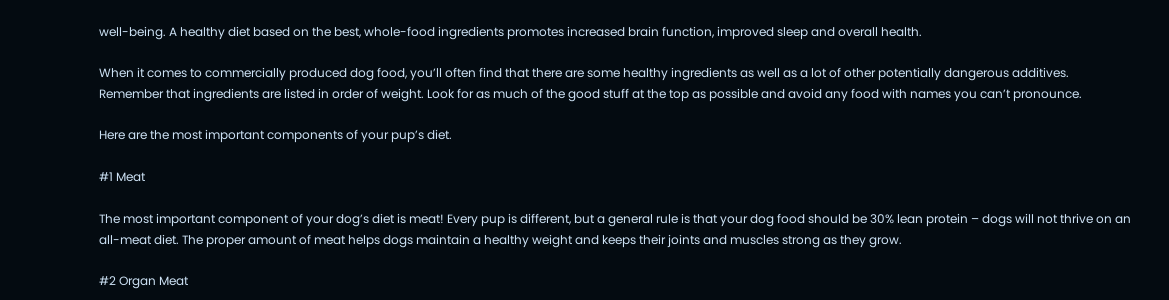well-being. A healthy diet based on the best, whole-food ingredients promotes increased brain function, improved sleep and overall health.

When it comes to commercially produced dog food, you’ll often find that there are some healthy ingredients as well as a lot of other potentially dangerous additives. Remember that ingredients are listed in order of weight. Look for as much of the good stuff at the top as possible and avoid any food with names you can’t pronounce.

Here are the most important components of your pup’s diet.

#1 Meat

The most important component of your dog’s diet is meat! Every pup is different, but a general rule is that your dog food should be 30% lean protein – dogs will not thrive on an all-meat diet. The proper amount of meat helps dogs maintain a healthy weight and keeps their joints and muscles strong as they grow.

#2 Organ Meat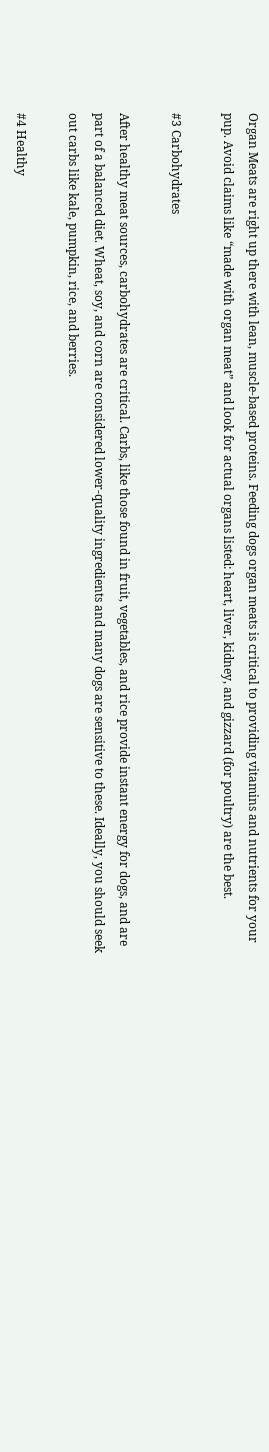Organ Meats are right up there with lean, muscle-based proteins. Feeding dogs organ meats is critical to providing vitamins and nutrients for your pup. Avoid claims like “made with organ meat” and look for actual organs listed: heart, liver, kidney, and gizzard (for poultry) are the best.

#3 Carbohydrates

After healthy meat sources, carbohydrates are critical. Carbs, like those found in fruit, vegetables, and rice provide instant energy for dogs, and are part of a balanced diet. Wheat, soy, and corn are considered lower-quality ingredients and many dogs are sensitive to these. Ideally, you should seek out carbs like kale, pumpkin, rice, and berries.

#4 Healthy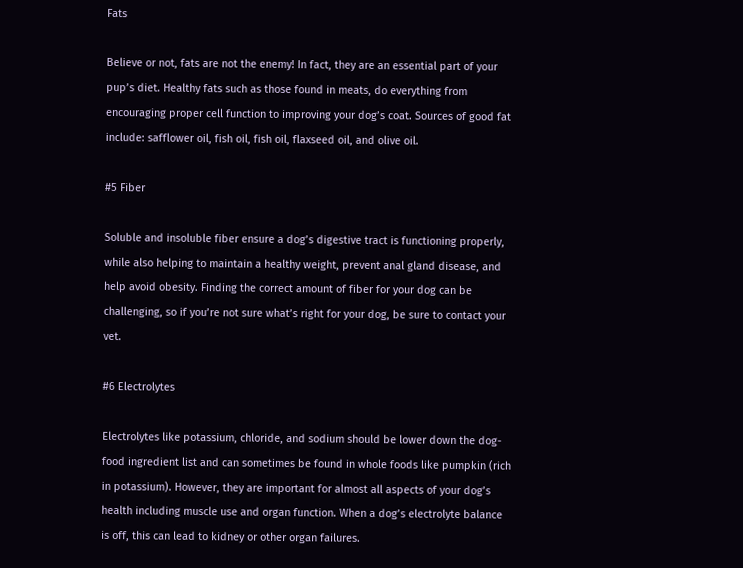Fats

Believe or not, fats are not the enemy! In fact, they are an essential part of your pup’s diet. Healthy fats such as those found in meats, do everything from encouraging proper cell function to improving your dog’s coat. Sources of good fat include: safflower oil, fish oil, fish oil, flaxseed oil, and olive oil.

#5 Fiber

Soluble and insoluble fiber ensure a dog’s digestive tract is functioning properly, while also helping to maintain a healthy weight, prevent anal gland disease, and help avoid obesity. Finding the correct amount of fiber for your dog can be challenging, so if you’re not sure what’s right for your dog, be sure to contact your vet.

#6 Electrolytes

Electrolytes like potassium, chloride, and sodium should be lower down the dog-food ingredient list and can sometimes be found in whole foods like pumpkin (rich in potassium). However, they are important for almost all aspects of your dog’s health including muscle use and organ function. When a dog’s electrolyte balance is off, this can lead to kidney or other organ failures.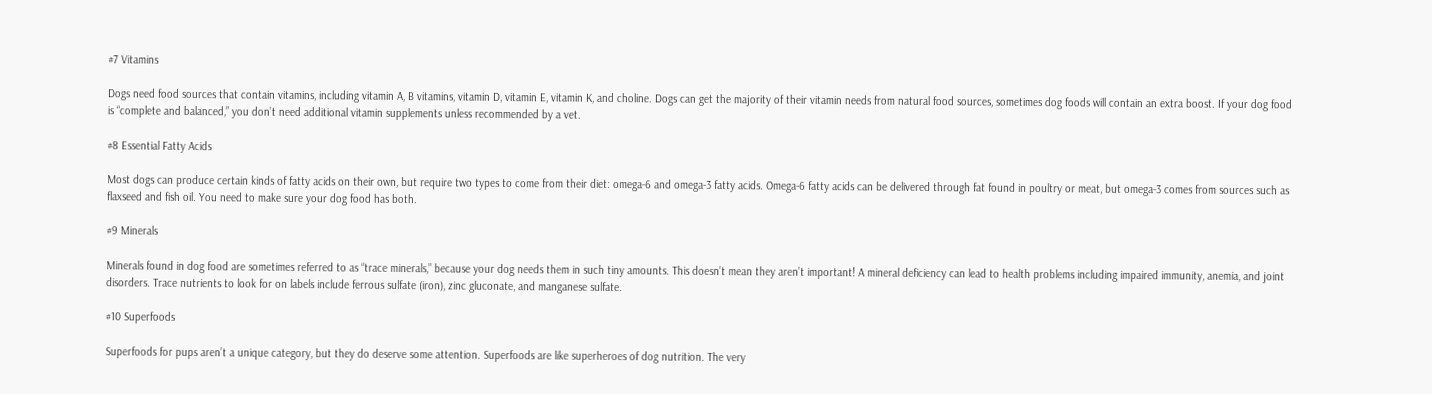#7 Vitamins

Dogs need food sources that contain vitamins, including vitamin A, B vitamins, vitamin D, vitamin E, vitamin K, and choline. Dogs can get the majority of their vitamin needs from natural food sources, sometimes dog foods will contain an extra boost. If your dog food is “complete and balanced,” you don’t need additional vitamin supplements unless recommended by a vet.

#8 Essential Fatty Acids

Most dogs can produce certain kinds of fatty acids on their own, but require two types to come from their diet: omega-6 and omega-3 fatty acids. Omega-6 fatty acids can be delivered through fat found in poultry or meat, but omega-3 comes from sources such as flaxseed and fish oil. You need to make sure your dog food has both.

#9 Minerals

Minerals found in dog food are sometimes referred to as “trace minerals,” because your dog needs them in such tiny amounts. This doesn’t mean they aren’t important! A mineral deficiency can lead to health problems including impaired immunity, anemia, and joint disorders. Trace nutrients to look for on labels include ferrous sulfate (iron), zinc gluconate, and manganese sulfate.

#10 Superfoods

Superfoods for pups aren’t a unique category, but they do deserve some attention. Superfoods are like superheroes of dog nutrition. The very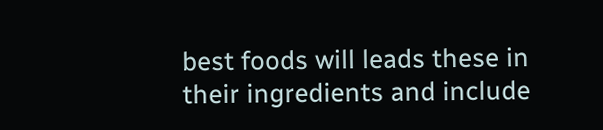best foods will leads these in their ingredients and include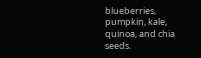blueberries, pumpkin, kale, quinoa, and chia seeds.